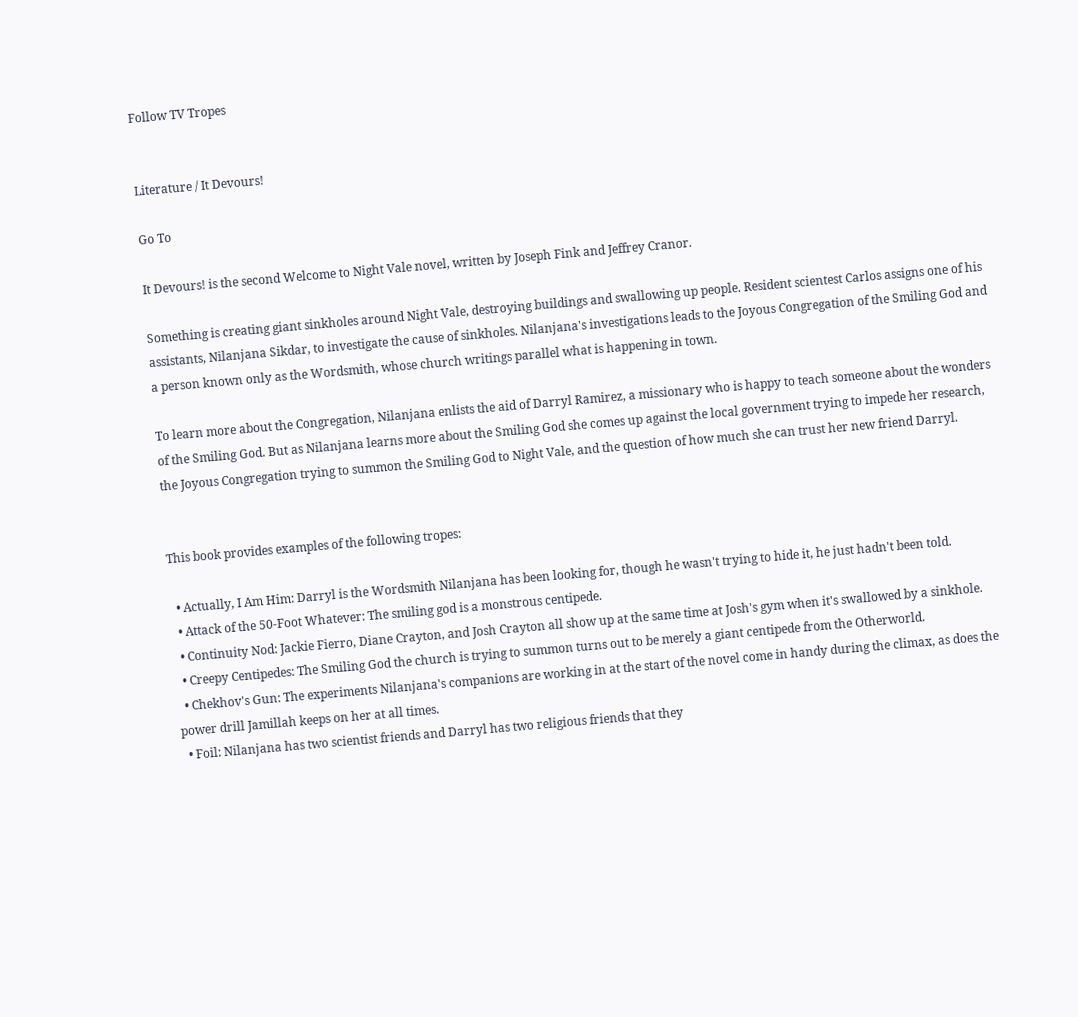Follow TV Tropes


Literature / It Devours!

Go To

It Devours! is the second Welcome to Night Vale novel, written by Joseph Fink and Jeffrey Cranor.

Something is creating giant sinkholes around Night Vale, destroying buildings and swallowing up people. Resident scientest Carlos assigns one of his assistants, Nilanjana Sikdar, to investigate the cause of sinkholes. Nilanjana's investigations leads to the Joyous Congregation of the Smiling God and a person known only as the Wordsmith, whose church writings parallel what is happening in town.

To learn more about the Congregation, Nilanjana enlists the aid of Darryl Ramirez, a missionary who is happy to teach someone about the wonders of the Smiling God. But as Nilanjana learns more about the Smiling God she comes up against the local government trying to impede her research, the Joyous Congregation trying to summon the Smiling God to Night Vale, and the question of how much she can trust her new friend Darryl.


This book provides examples of the following tropes:

  • Actually, I Am Him: Darryl is the Wordsmith Nilanjana has been looking for, though he wasn't trying to hide it, he just hadn't been told.
  • Attack of the 50-Foot Whatever: The smiling god is a monstrous centipede.
  • Continuity Nod: Jackie Fierro, Diane Crayton, and Josh Crayton all show up at the same time at Josh's gym when it's swallowed by a sinkhole.
  • Creepy Centipedes: The Smiling God the church is trying to summon turns out to be merely a giant centipede from the Otherworld.
  • Chekhov's Gun: The experiments Nilanjana's companions are working in at the start of the novel come in handy during the climax, as does the power drill Jamillah keeps on her at all times.
  • Foil: Nilanjana has two scientist friends and Darryl has two religious friends that they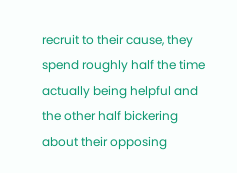recruit to their cause, they spend roughly half the time actually being helpful and the other half bickering about their opposing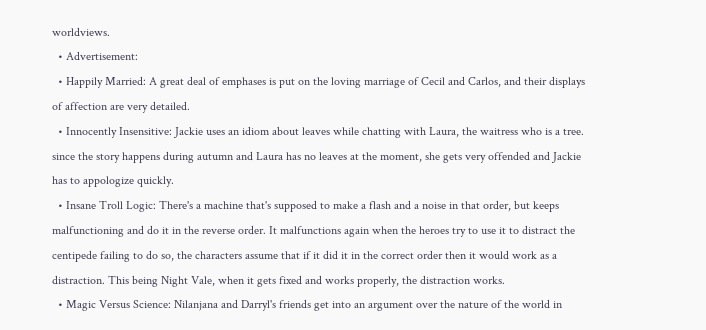worldviews.
  • Advertisement:
  • Happily Married: A great deal of emphases is put on the loving marriage of Cecil and Carlos, and their displays of affection are very detailed.
  • Innocently Insensitive: Jackie uses an idiom about leaves while chatting with Laura, the waitress who is a tree. since the story happens during autumn and Laura has no leaves at the moment, she gets very offended and Jackie has to appologize quickly.
  • Insane Troll Logic: There's a machine that's supposed to make a flash and a noise in that order, but keeps malfunctioning and do it in the reverse order. It malfunctions again when the heroes try to use it to distract the centipede failing to do so, the characters assume that if it did it in the correct order then it would work as a distraction. This being Night Vale, when it gets fixed and works properly, the distraction works.
  • Magic Versus Science: Nilanjana and Darryl's friends get into an argument over the nature of the world in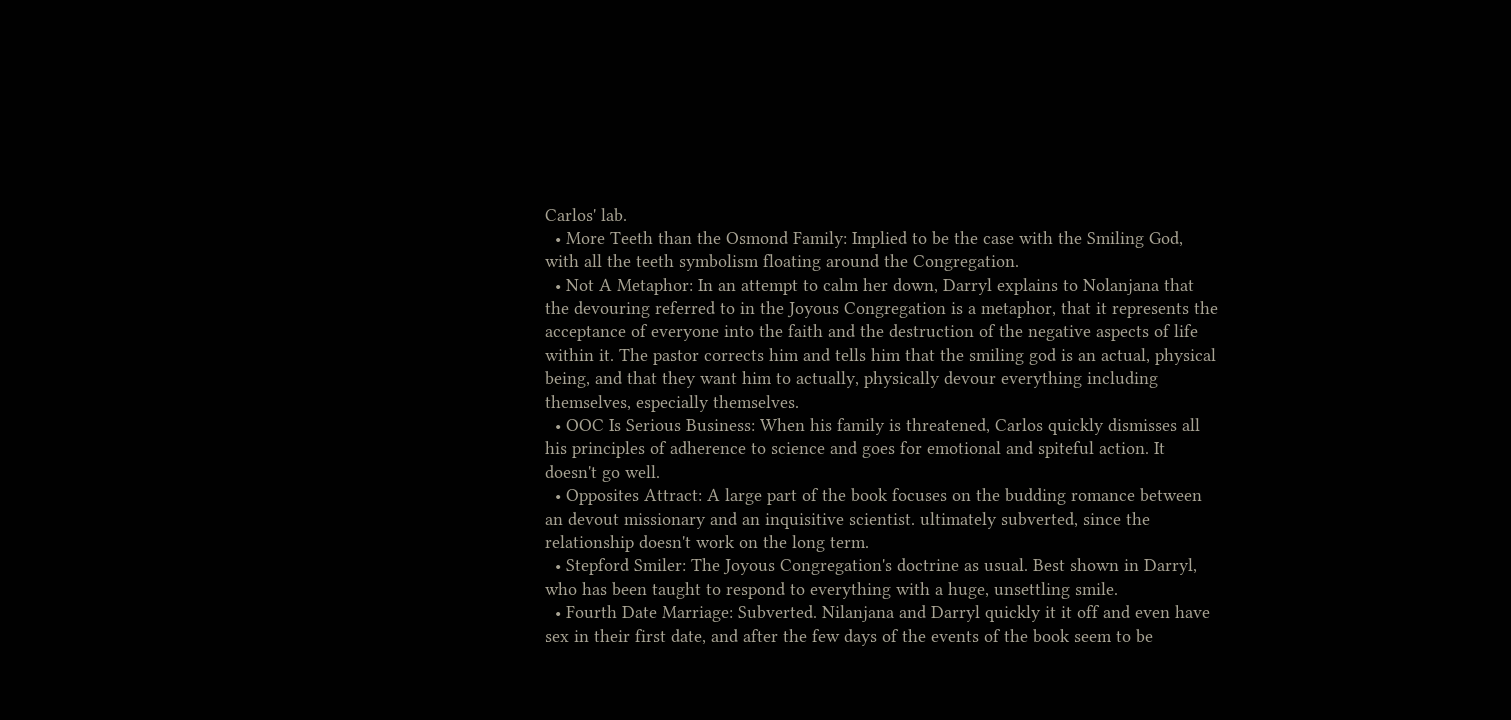Carlos' lab.
  • More Teeth than the Osmond Family: Implied to be the case with the Smiling God, with all the teeth symbolism floating around the Congregation.
  • Not A Metaphor: In an attempt to calm her down, Darryl explains to Nolanjana that the devouring referred to in the Joyous Congregation is a metaphor, that it represents the acceptance of everyone into the faith and the destruction of the negative aspects of life within it. The pastor corrects him and tells him that the smiling god is an actual, physical being, and that they want him to actually, physically devour everything including themselves, especially themselves.
  • OOC Is Serious Business: When his family is threatened, Carlos quickly dismisses all his principles of adherence to science and goes for emotional and spiteful action. It doesn't go well.
  • Opposites Attract: A large part of the book focuses on the budding romance between an devout missionary and an inquisitive scientist. ultimately subverted, since the relationship doesn't work on the long term.
  • Stepford Smiler: The Joyous Congregation's doctrine as usual. Best shown in Darryl, who has been taught to respond to everything with a huge, unsettling smile.
  • Fourth Date Marriage: Subverted. Nilanjana and Darryl quickly it it off and even have sex in their first date, and after the few days of the events of the book seem to be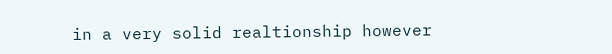in a very solid realtionship however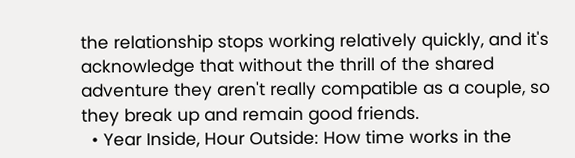the relationship stops working relatively quickly, and it's acknowledge that without the thrill of the shared adventure they aren't really compatible as a couple, so they break up and remain good friends.
  • Year Inside, Hour Outside: How time works in the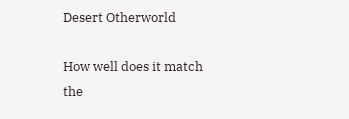Desert Otherworld

How well does it match the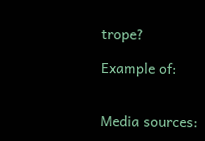trope?

Example of:


Media sources: